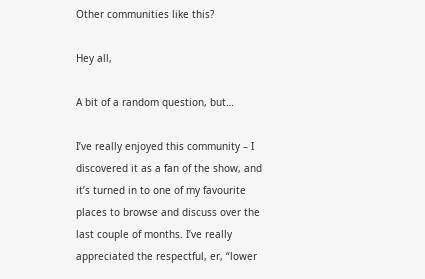Other communities like this?

Hey all,

A bit of a random question, but…

I’ve really enjoyed this community – I discovered it as a fan of the show, and it’s turned in to one of my favourite places to browse and discuss over the last couple of months. I’ve really appreciated the respectful, er, “lower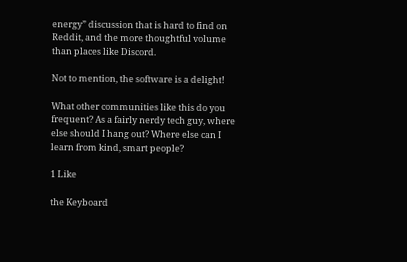energy” discussion that is hard to find on Reddit, and the more thoughtful volume than places like Discord.

Not to mention, the software is a delight!

What other communities like this do you frequent? As a fairly nerdy tech guy, where else should I hang out? Where else can I learn from kind, smart people?

1 Like

the Keyboard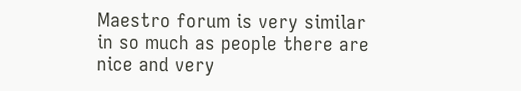Maestro forum is very similar in so much as people there are nice and very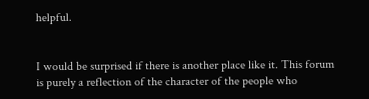helpful.


I would be surprised if there is another place like it. This forum is purely a reflection of the character of the people who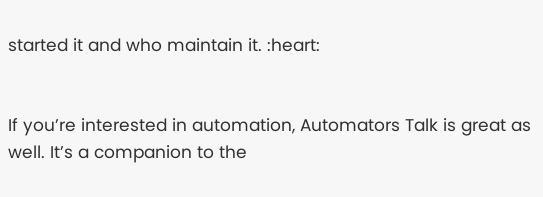started it and who maintain it. :heart:


If you’re interested in automation, Automators Talk is great as well. It’s a companion to the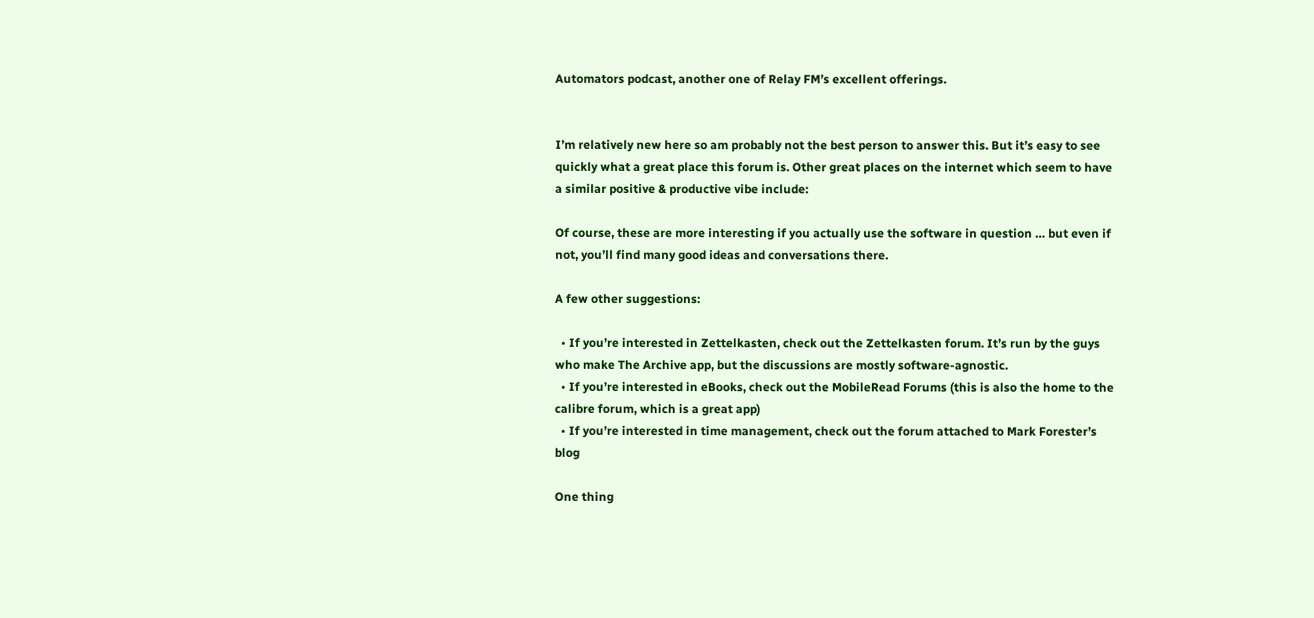Automators podcast, another one of Relay FM’s excellent offerings.


I’m relatively new here so am probably not the best person to answer this. But it’s easy to see quickly what a great place this forum is. Other great places on the internet which seem to have a similar positive & productive vibe include:

Of course, these are more interesting if you actually use the software in question … but even if not, you’ll find many good ideas and conversations there.

A few other suggestions:

  • If you’re interested in Zettelkasten, check out the Zettelkasten forum. It’s run by the guys who make The Archive app, but the discussions are mostly software-agnostic.
  • If you’re interested in eBooks, check out the MobileRead Forums (this is also the home to the calibre forum, which is a great app)
  • If you’re interested in time management, check out the forum attached to Mark Forester’s blog

One thing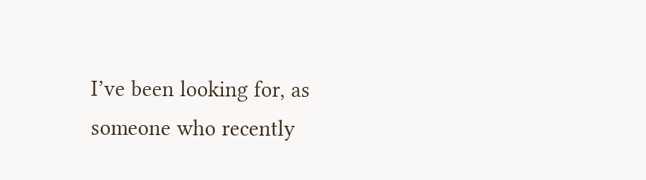I’ve been looking for, as someone who recently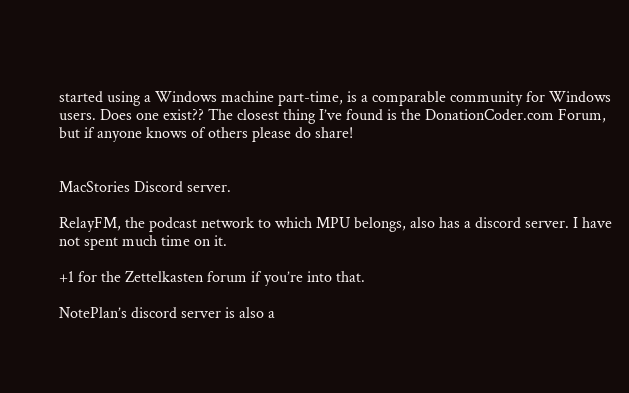started using a Windows machine part-time, is a comparable community for Windows users. Does one exist?? The closest thing I’ve found is the DonationCoder.com Forum, but if anyone knows of others please do share!


MacStories Discord server.

RelayFM, the podcast network to which MPU belongs, also has a discord server. I have not spent much time on it.

+1 for the Zettelkasten forum if you’re into that.

NotePlan’s discord server is also a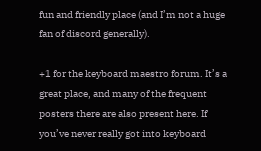fun and friendly place (and I’m not a huge fan of discord generally).

+1 for the keyboard maestro forum. It’s a great place, and many of the frequent posters there are also present here. If you’ve never really got into keyboard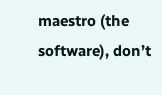maestro (the software), don’t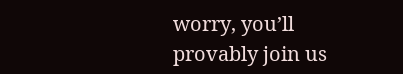worry, you’ll provably join us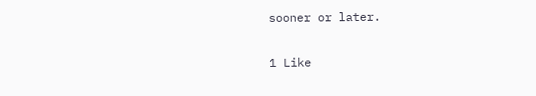sooner or later.

1 Like